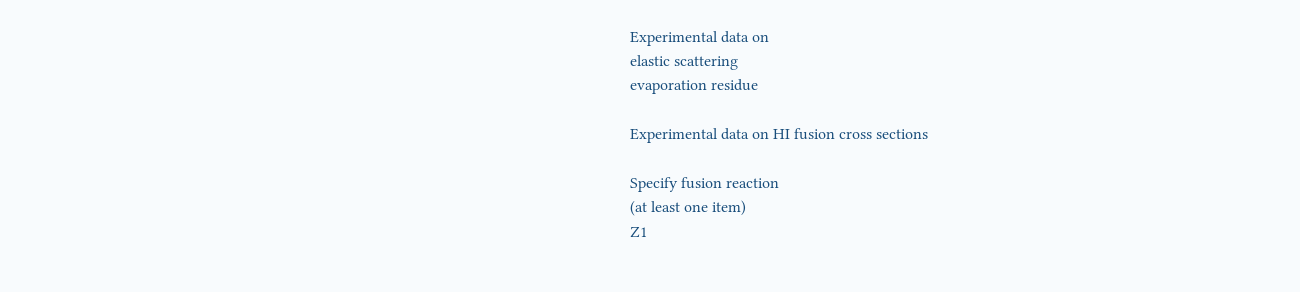Experimental data on
elastic scattering
evaporation residue

Experimental data on HI fusion cross sections

Specify fusion reaction
(at least one item)
Z1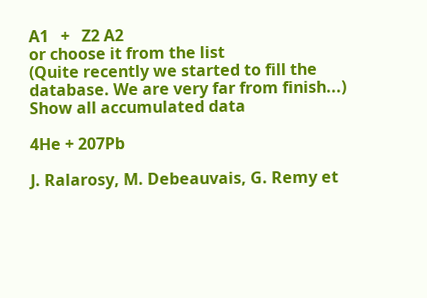A1   +   Z2 A2
or choose it from the list
(Quite recently we started to fill the database. We are very far from finish...)
Show all accumulated data

4He + 207Pb

J. Ralarosy, M. Debeauvais, G. Remy et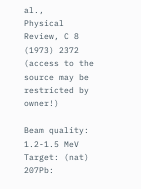al.,
Physical Review, C 8 (1973) 2372
(access to the source may be restricted by owner!)

Beam quality: 1.2-1.5 MeV
Target: (nat) 207Pb: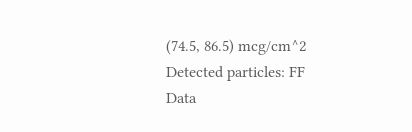(74.5, 86.5) mcg/cm^2
Detected particles: FF
Data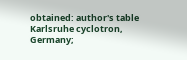obtained: author's table
Karlsruhe cyclotron, Germany;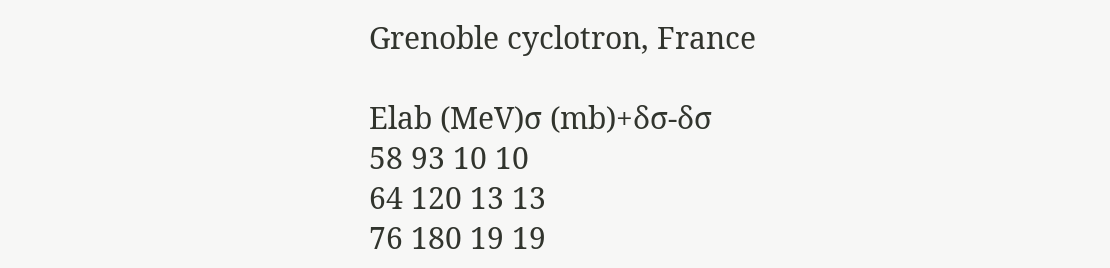Grenoble cyclotron, France

Elab (MeV)σ (mb)+δσ-δσ
58 93 10 10
64 120 13 13
76 180 19 19